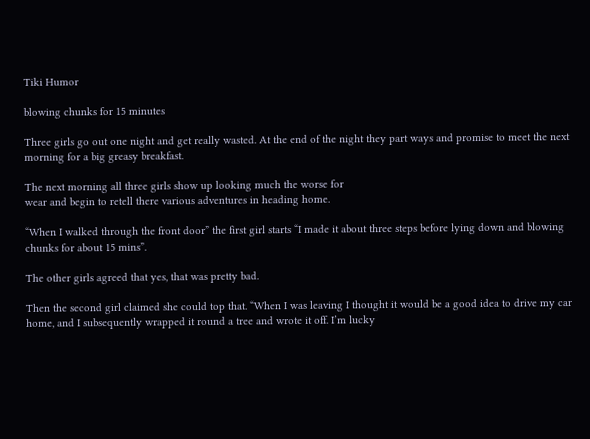Tiki Humor

blowing chunks for 15 minutes

Three girls go out one night and get really wasted. At the end of the night they part ways and promise to meet the next morning for a big greasy breakfast.

The next morning all three girls show up looking much the worse for
wear and begin to retell there various adventures in heading home.

“When I walked through the front door” the first girl starts “I made it about three steps before lying down and blowing chunks for about 15 mins”.

The other girls agreed that yes, that was pretty bad.

Then the second girl claimed she could top that. “When I was leaving I thought it would be a good idea to drive my car home, and I subsequently wrapped it round a tree and wrote it off. I’m lucky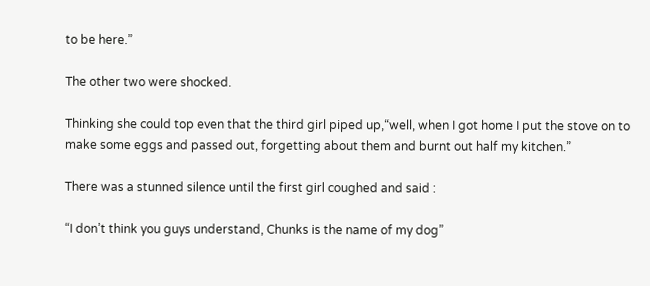to be here.”

The other two were shocked.

Thinking she could top even that the third girl piped up,“well, when I got home I put the stove on to make some eggs and passed out, forgetting about them and burnt out half my kitchen.”

There was a stunned silence until the first girl coughed and said :

“I don’t think you guys understand, Chunks is the name of my dog”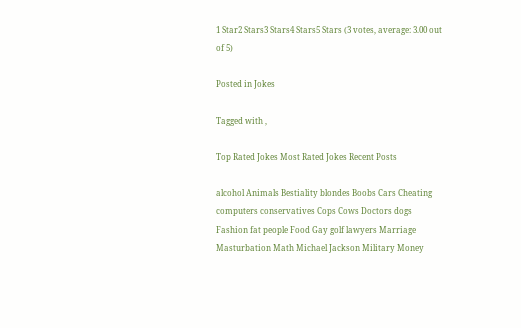1 Star2 Stars3 Stars4 Stars5 Stars (3 votes, average: 3.00 out of 5)

Posted in Jokes

Tagged with ,

Top Rated Jokes Most Rated Jokes Recent Posts

alcohol Animals Bestiality blondes Boobs Cars Cheating computers conservatives Cops Cows Doctors dogs Fashion fat people Food Gay golf lawyers Marriage Masturbation Math Michael Jackson Military Money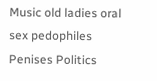Music old ladies oral sex pedophiles Penises Politics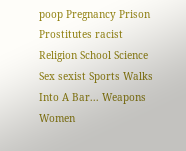poop Pregnancy Prison Prostitutes racist Religion School Science Sex sexist Sports Walks Into A Bar... Weapons Women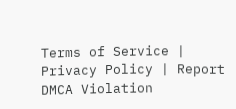Terms of Service | Privacy Policy | Report DMCA Violation